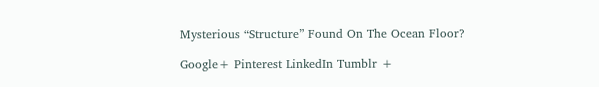Mysterious “Structure” Found On The Ocean Floor?

Google+ Pinterest LinkedIn Tumblr +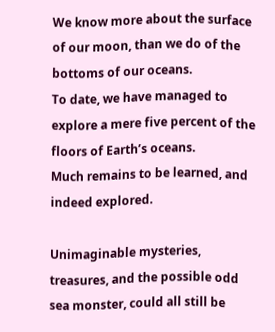We know more about the surface of our moon, than we do of the bottoms of our oceans.
To date, we have managed to explore a mere five percent of the floors of Earth’s oceans.
Much remains to be learned, and indeed explored.

Unimaginable mysteries, treasures, and the possible odd sea monster, could all still be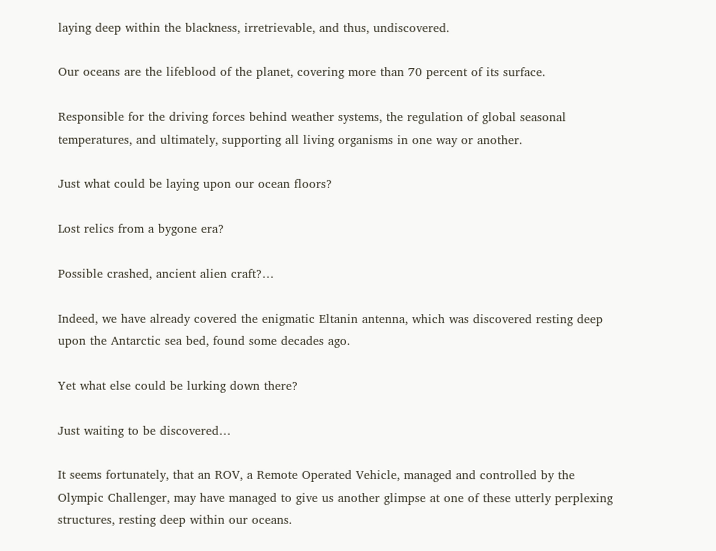laying deep within the blackness, irretrievable, and thus, undiscovered.

Our oceans are the lifeblood of the planet, covering more than 70 percent of its surface.

Responsible for the driving forces behind weather systems, the regulation of global seasonal temperatures, and ultimately, supporting all living organisms in one way or another.

Just what could be laying upon our ocean floors?

Lost relics from a bygone era?

Possible crashed, ancient alien craft?…

Indeed, we have already covered the enigmatic Eltanin antenna, which was discovered resting deep upon the Antarctic sea bed, found some decades ago.

Yet what else could be lurking down there?

Just waiting to be discovered…

It seems fortunately, that an ROV, a Remote Operated Vehicle, managed and controlled by the Olympic Challenger, may have managed to give us another glimpse at one of these utterly perplexing structures, resting deep within our oceans.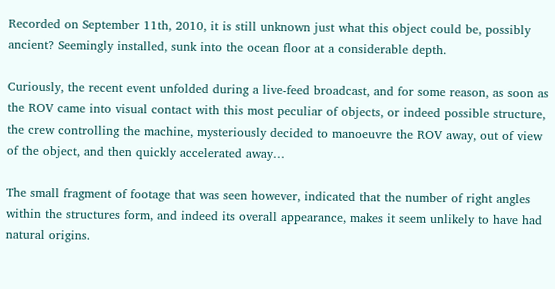Recorded on September 11th, 2010, it is still unknown just what this object could be, possibly ancient? Seemingly installed, sunk into the ocean floor at a considerable depth.

Curiously, the recent event unfolded during a live-feed broadcast, and for some reason, as soon as the ROV came into visual contact with this most peculiar of objects, or indeed possible structure, the crew controlling the machine, mysteriously decided to manoeuvre the ROV away, out of view of the object, and then quickly accelerated away…

The small fragment of footage that was seen however, indicated that the number of right angles within the structures form, and indeed its overall appearance, makes it seem unlikely to have had natural origins.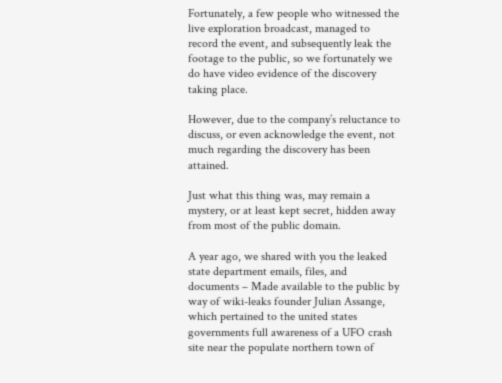Fortunately, a few people who witnessed the live exploration broadcast, managed to record the event, and subsequently leak the footage to the public, so we fortunately we do have video evidence of the discovery taking place.

However, due to the company’s reluctance to discuss, or even acknowledge the event, not much regarding the discovery has been attained.

Just what this thing was, may remain a mystery, or at least kept secret, hidden away from most of the public domain.

A year ago, we shared with you the leaked state department emails, files, and documents – Made available to the public by way of wiki-leaks founder Julian Assange, which pertained to the united states governments full awareness of a UFO crash site near the populate northern town of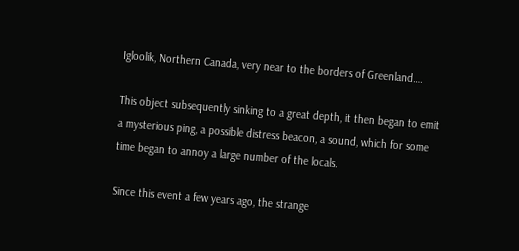Igloolik, Northern Canada, very near to the borders of Greenland….

This object subsequently sinking to a great depth, it then began to emit a mysterious ping, a possible distress beacon, a sound, which for some time began to annoy a large number of the locals.

Since this event a few years ago, the strange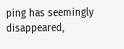ping has seemingly disappeared,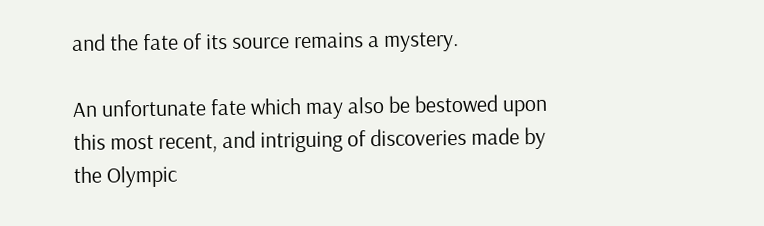and the fate of its source remains a mystery.

An unfortunate fate which may also be bestowed upon this most recent, and intriguing of discoveries made by the Olympic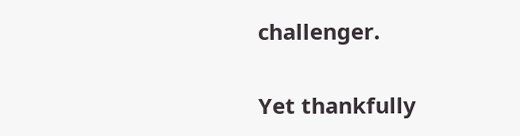challenger.

Yet thankfully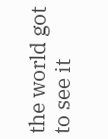the world got to see it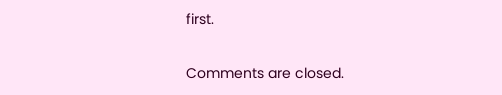first.


Comments are closed.